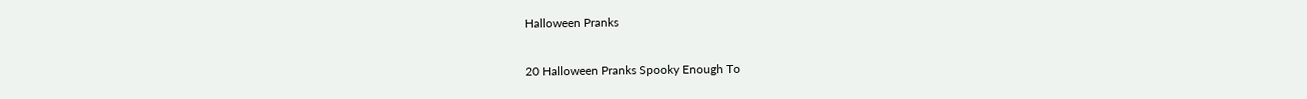Halloween Pranks

20 Halloween Pranks Spooky Enough To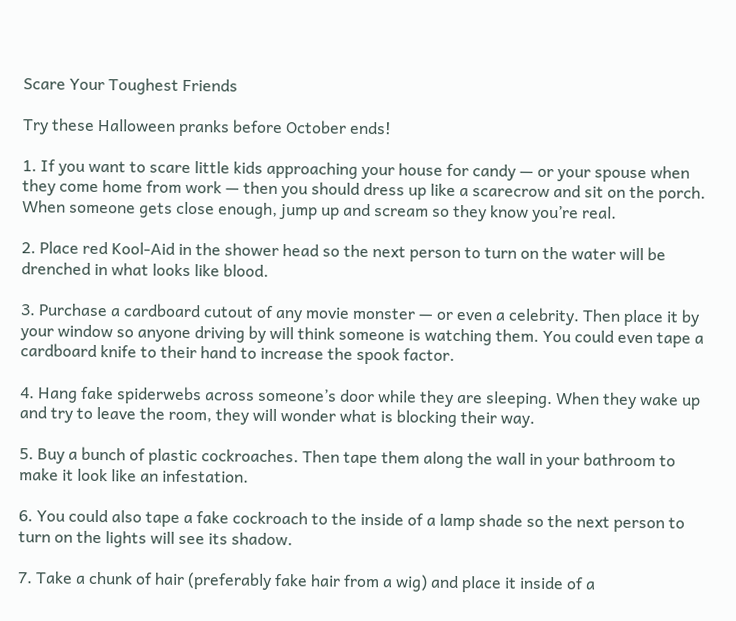Scare Your Toughest Friends

Try these Halloween pranks before October ends!

1. If you want to scare little kids approaching your house for candy — or your spouse when they come home from work — then you should dress up like a scarecrow and sit on the porch. When someone gets close enough, jump up and scream so they know you’re real.

2. Place red Kool-Aid in the shower head so the next person to turn on the water will be drenched in what looks like blood.

3. Purchase a cardboard cutout of any movie monster — or even a celebrity. Then place it by your window so anyone driving by will think someone is watching them. You could even tape a cardboard knife to their hand to increase the spook factor.

4. Hang fake spiderwebs across someone’s door while they are sleeping. When they wake up and try to leave the room, they will wonder what is blocking their way.

5. Buy a bunch of plastic cockroaches. Then tape them along the wall in your bathroom to make it look like an infestation.

6. You could also tape a fake cockroach to the inside of a lamp shade so the next person to turn on the lights will see its shadow.

7. Take a chunk of hair (preferably fake hair from a wig) and place it inside of a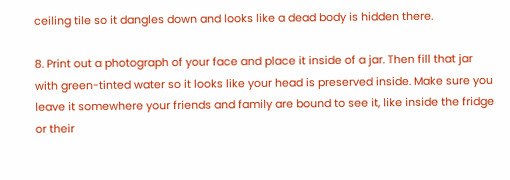ceiling tile so it dangles down and looks like a dead body is hidden there.

8. Print out a photograph of your face and place it inside of a jar. Then fill that jar with green-tinted water so it looks like your head is preserved inside. Make sure you leave it somewhere your friends and family are bound to see it, like inside the fridge or their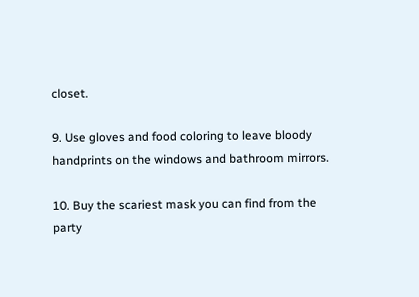closet.

9. Use gloves and food coloring to leave bloody handprints on the windows and bathroom mirrors.

10. Buy the scariest mask you can find from the party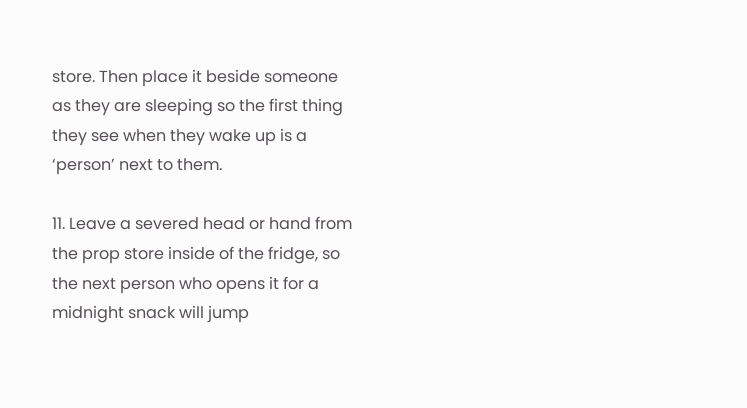store. Then place it beside someone as they are sleeping so the first thing they see when they wake up is a ‘person’ next to them.

11. Leave a severed head or hand from the prop store inside of the fridge, so the next person who opens it for a midnight snack will jump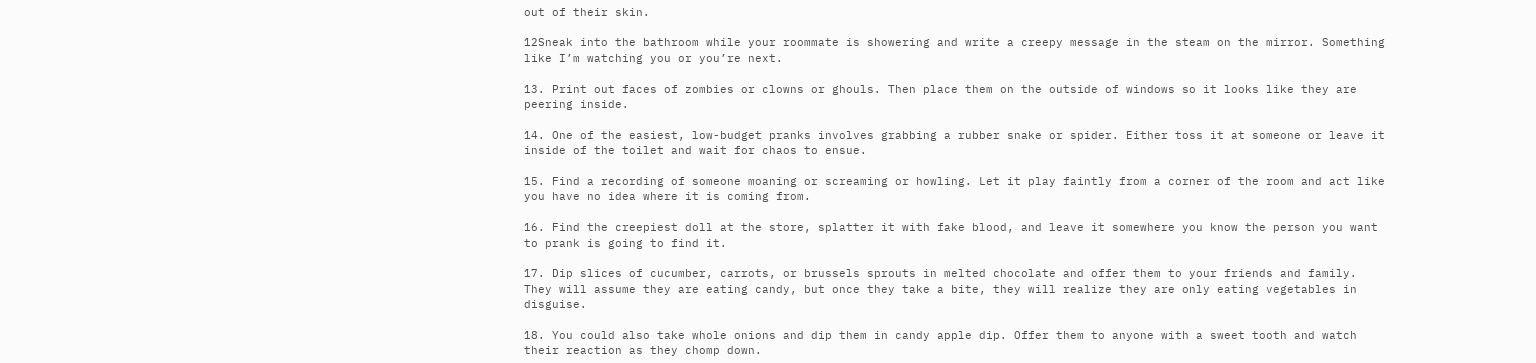out of their skin.

12Sneak into the bathroom while your roommate is showering and write a creepy message in the steam on the mirror. Something like I’m watching you or you’re next.

13. Print out faces of zombies or clowns or ghouls. Then place them on the outside of windows so it looks like they are peering inside.

14. One of the easiest, low-budget pranks involves grabbing a rubber snake or spider. Either toss it at someone or leave it inside of the toilet and wait for chaos to ensue.

15. Find a recording of someone moaning or screaming or howling. Let it play faintly from a corner of the room and act like you have no idea where it is coming from.

16. Find the creepiest doll at the store, splatter it with fake blood, and leave it somewhere you know the person you want to prank is going to find it.

17. Dip slices of cucumber, carrots, or brussels sprouts in melted chocolate and offer them to your friends and family. They will assume they are eating candy, but once they take a bite, they will realize they are only eating vegetables in disguise.

18. You could also take whole onions and dip them in candy apple dip. Offer them to anyone with a sweet tooth and watch their reaction as they chomp down.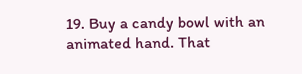19. Buy a candy bowl with an animated hand. That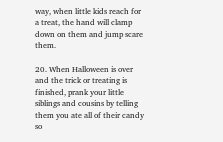way, when little kids reach for a treat, the hand will clamp down on them and jump scare them.

20. When Halloween is over and the trick or treating is finished, prank your little siblings and cousins by telling them you ate all of their candy so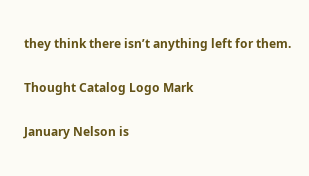they think there isn’t anything left for them.

Thought Catalog Logo Mark

January Nelson is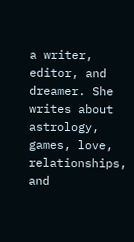a writer, editor, and dreamer. She writes about astrology, games, love, relationships, and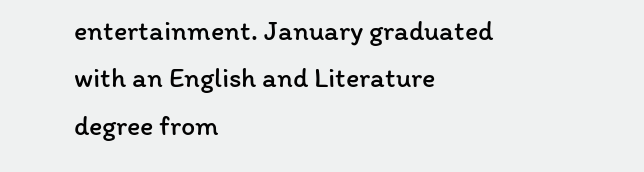entertainment. January graduated with an English and Literature degree from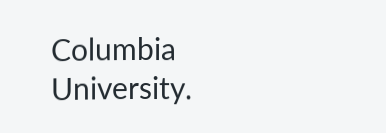Columbia University.